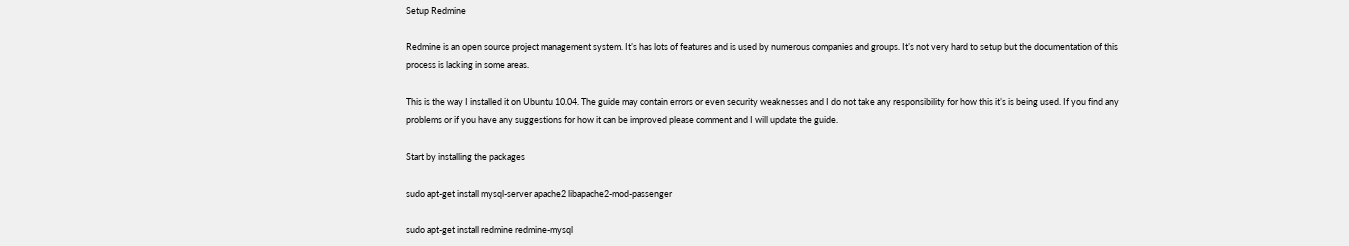Setup Redmine

Redmine is an open source project management system. It’s has lots of features and is used by numerous companies and groups. It’s not very hard to setup but the documentation of this process is lacking in some areas.

This is the way I installed it on Ubuntu 10.04. The guide may contain errors or even security weaknesses and I do not take any responsibility for how this it’s is being used. If you find any problems or if you have any suggestions for how it can be improved please comment and I will update the guide.

Start by installing the packages

sudo apt-get install mysql-server apache2 libapache2-mod-passenger

sudo apt-get install redmine redmine-mysql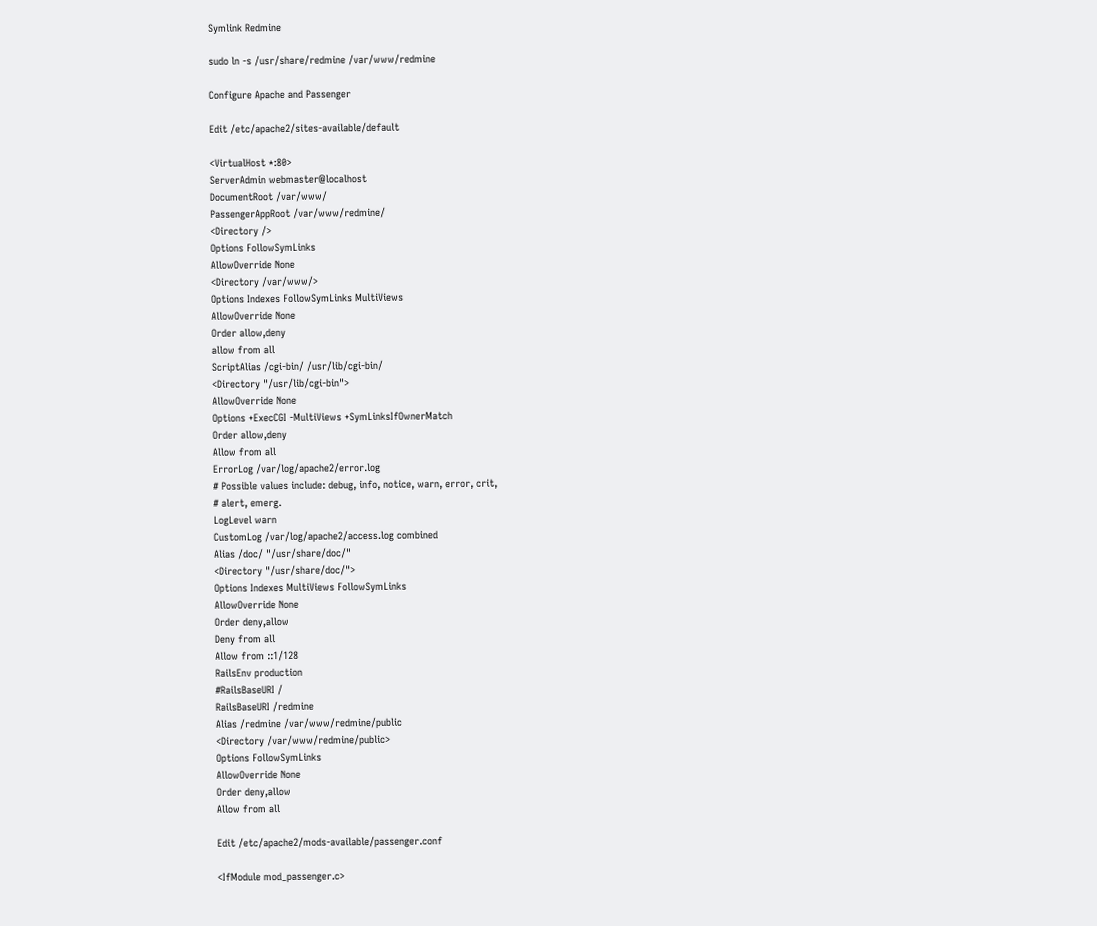Symlink Redmine

sudo ln -s /usr/share/redmine /var/www/redmine

Configure Apache and Passenger

Edit /etc/apache2/sites-available/default

<VirtualHost *:80>
ServerAdmin webmaster@localhost
DocumentRoot /var/www/
PassengerAppRoot /var/www/redmine/
<Directory />
Options FollowSymLinks
AllowOverride None
<Directory /var/www/>
Options Indexes FollowSymLinks MultiViews
AllowOverride None
Order allow,deny
allow from all
ScriptAlias /cgi-bin/ /usr/lib/cgi-bin/
<Directory "/usr/lib/cgi-bin">
AllowOverride None
Options +ExecCGI -MultiViews +SymLinksIfOwnerMatch
Order allow,deny
Allow from all
ErrorLog /var/log/apache2/error.log
# Possible values include: debug, info, notice, warn, error, crit,
# alert, emerg.
LogLevel warn
CustomLog /var/log/apache2/access.log combined
Alias /doc/ "/usr/share/doc/"
<Directory "/usr/share/doc/">
Options Indexes MultiViews FollowSymLinks
AllowOverride None
Order deny,allow
Deny from all
Allow from ::1/128
RailsEnv production
#RailsBaseURI /
RailsBaseURI /redmine
Alias /redmine /var/www/redmine/public
<Directory /var/www/redmine/public>
Options FollowSymLinks
AllowOverride None
Order deny,allow
Allow from all

Edit /etc/apache2/mods-available/passenger.conf

<IfModule mod_passenger.c>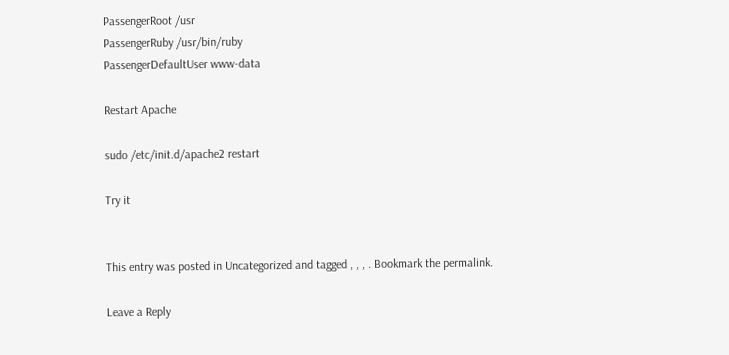PassengerRoot /usr
PassengerRuby /usr/bin/ruby
PassengerDefaultUser www-data

Restart Apache

sudo /etc/init.d/apache2 restart

Try it


This entry was posted in Uncategorized and tagged , , , . Bookmark the permalink.

Leave a Reply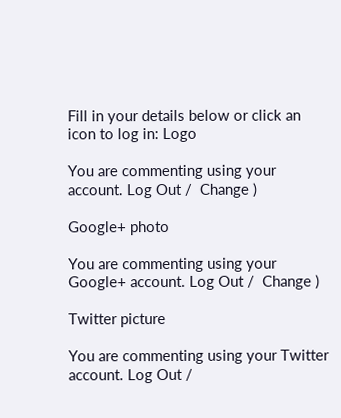Fill in your details below or click an icon to log in: Logo

You are commenting using your account. Log Out /  Change )

Google+ photo

You are commenting using your Google+ account. Log Out /  Change )

Twitter picture

You are commenting using your Twitter account. Log Out /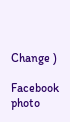Change )

Facebook photo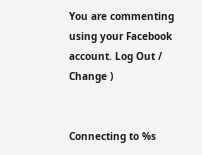You are commenting using your Facebook account. Log Out /  Change )


Connecting to %s